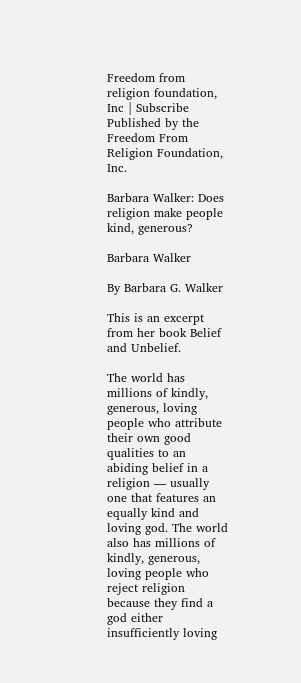Freedom from religion foundation, Inc | Subscribe
Published by the Freedom From Religion Foundation, Inc.

Barbara Walker: Does religion make people kind, generous?

Barbara Walker

By Barbara G. Walker

This is an excerpt from her book Belief and Unbelief.

The world has millions of kindly, generous, loving people who attribute their own good qualities to an abiding belief in a religion — usually one that features an equally kind and loving god. The world also has millions of kindly, generous, loving people who reject religion because they find a god either insufficiently loving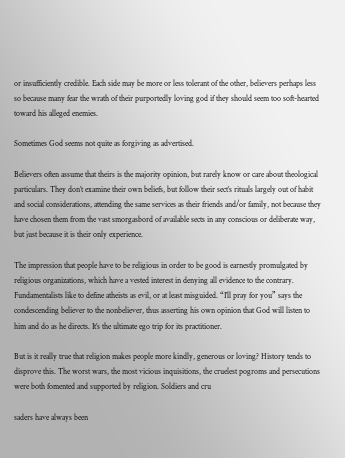or insufficiently credible. Each side may be more or less tolerant of the other, believers perhaps less so because many fear the wrath of their purportedly loving god if they should seem too soft-hearted toward his alleged enemies.

Sometimes God seems not quite as forgiving as advertised.

Believers often assume that theirs is the majority opinion, but rarely know or care about theological particulars. They don’t examine their own beliefs, but follow their sect’s rituals largely out of habit and social considerations, attending the same services as their friends and/or family, not because they have chosen them from the vast smorgasbord of available sects in any conscious or deliberate way, but just because it is their only experience.

The impression that people have to be religious in order to be good is earnestly promulgated by religious organizations, which have a vested interest in denying all evidence to the contrary. Fundamentalists like to define atheists as evil, or at least misguided. “I’ll pray for you” says the condescending believer to the nonbeliever, thus asserting his own opinion that God will listen to him and do as he directs. It’s the ultimate ego trip for its practitioner.

But is it really true that religion makes people more kindly, generous or loving? History tends to disprove this. The worst wars, the most vicious inquisitions, the cruelest pogroms and persecutions were both fomented and supported by religion. Soldiers and cru

saders have always been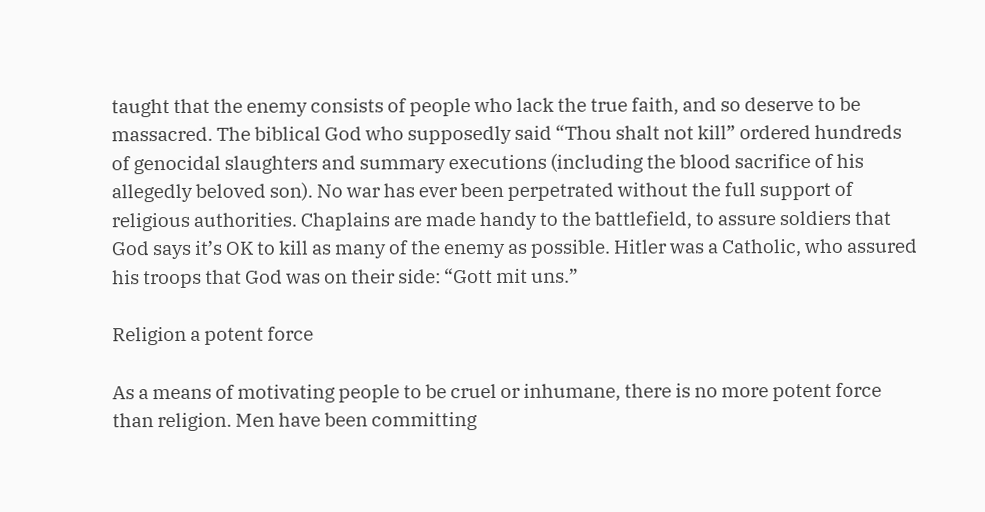taught that the enemy consists of people who lack the true faith, and so deserve to be massacred. The biblical God who supposedly said “Thou shalt not kill” ordered hundreds of genocidal slaughters and summary executions (including the blood sacrifice of his allegedly beloved son). No war has ever been perpetrated without the full support of religious authorities. Chaplains are made handy to the battlefield, to assure soldiers that God says it’s OK to kill as many of the enemy as possible. Hitler was a Catholic, who assured his troops that God was on their side: “Gott mit uns.”

Religion a potent force

As a means of motivating people to be cruel or inhumane, there is no more potent force than religion. Men have been committing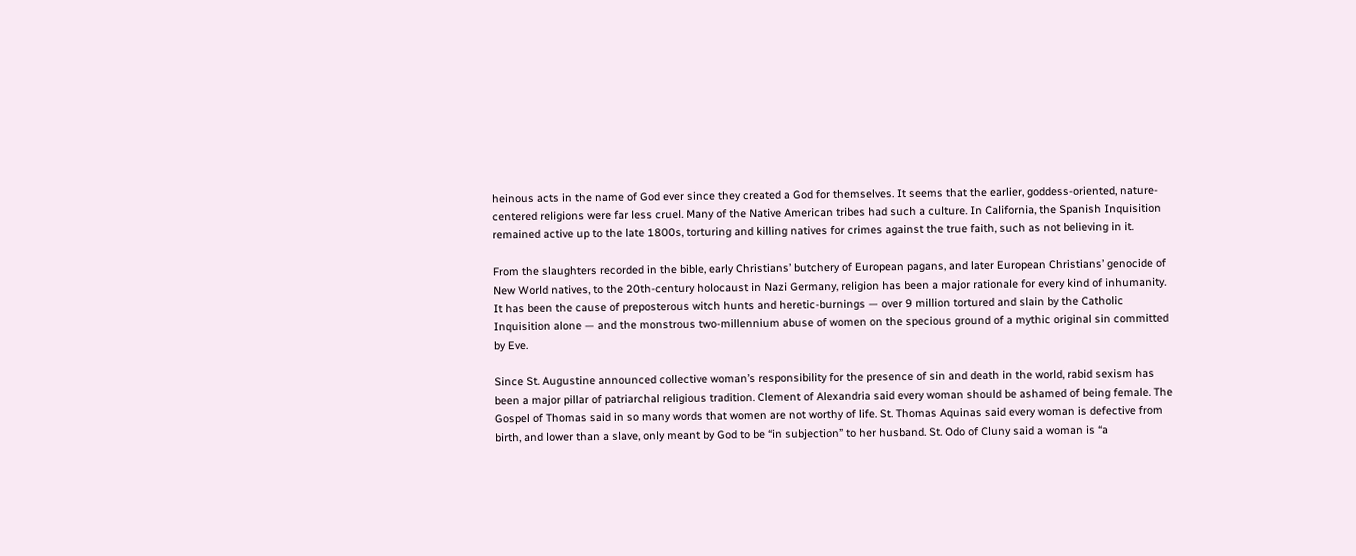heinous acts in the name of God ever since they created a God for themselves. It seems that the earlier, goddess-oriented, nature-centered religions were far less cruel. Many of the Native American tribes had such a culture. In California, the Spanish Inquisition remained active up to the late 1800s, torturing and killing natives for crimes against the true faith, such as not believing in it.

From the slaughters recorded in the bible, early Christians’ butchery of European pagans, and later European Christians’ genocide of New World natives, to the 20th-century holocaust in Nazi Germany, religion has been a major rationale for every kind of inhumanity. It has been the cause of preposterous witch hunts and heretic-burnings — over 9 million tortured and slain by the Catholic Inquisition alone — and the monstrous two-millennium abuse of women on the specious ground of a mythic original sin committed by Eve.

Since St. Augustine announced collective woman’s responsibility for the presence of sin and death in the world, rabid sexism has been a major pillar of patriarchal religious tradition. Clement of Alexandria said every woman should be ashamed of being female. The Gospel of Thomas said in so many words that women are not worthy of life. St. Thomas Aquinas said every woman is defective from birth, and lower than a slave, only meant by God to be “in subjection” to her husband. St. Odo of Cluny said a woman is “a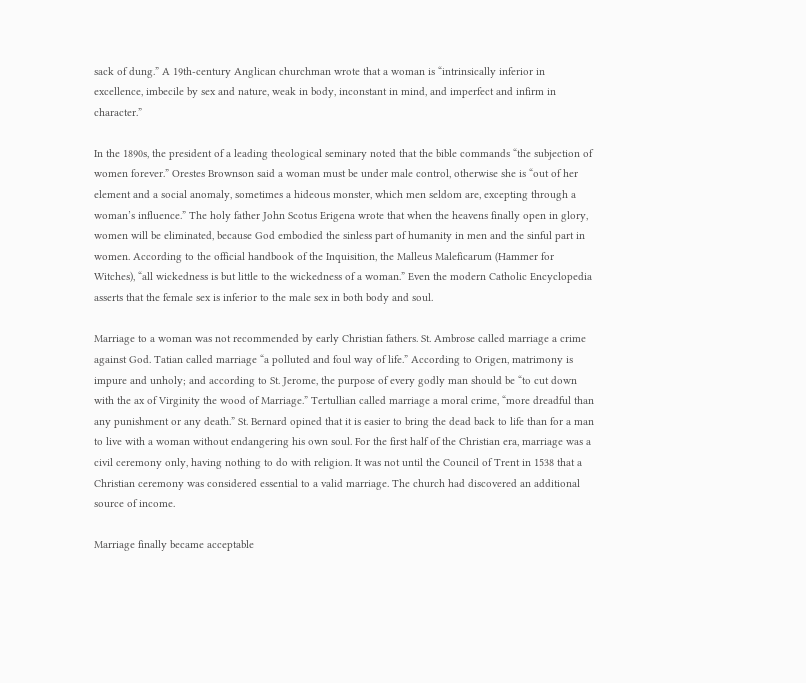sack of dung.” A 19th-century Anglican churchman wrote that a woman is “intrinsically inferior in excellence, imbecile by sex and nature, weak in body, inconstant in mind, and imperfect and infirm in character.”

In the 1890s, the president of a leading theological seminary noted that the bible commands “the subjection of women forever.” Orestes Brownson said a woman must be under male control, otherwise she is “out of her element and a social anomaly, sometimes a hideous monster, which men seldom are, excepting through a woman’s influence.” The holy father John Scotus Erigena wrote that when the heavens finally open in glory, women will be eliminated, because God embodied the sinless part of humanity in men and the sinful part in women. According to the official handbook of the Inquisition, the Malleus Maleficarum (Hammer for Witches), “all wickedness is but little to the wickedness of a woman.” Even the modern Catholic Encyclopedia asserts that the female sex is inferior to the male sex in both body and soul.

Marriage to a woman was not recommended by early Christian fathers. St. Ambrose called marriage a crime against God. Tatian called marriage “a polluted and foul way of life.” According to Origen, matrimony is impure and unholy; and according to St. Jerome, the purpose of every godly man should be “to cut down with the ax of Virginity the wood of Marriage.” Tertullian called marriage a moral crime, “more dreadful than any punishment or any death.” St. Bernard opined that it is easier to bring the dead back to life than for a man to live with a woman without endangering his own soul. For the first half of the Christian era, marriage was a civil ceremony only, having nothing to do with religion. It was not until the Council of Trent in 1538 that a Christian ceremony was considered essential to a valid marriage. The church had discovered an additional source of income.

Marriage finally became acceptable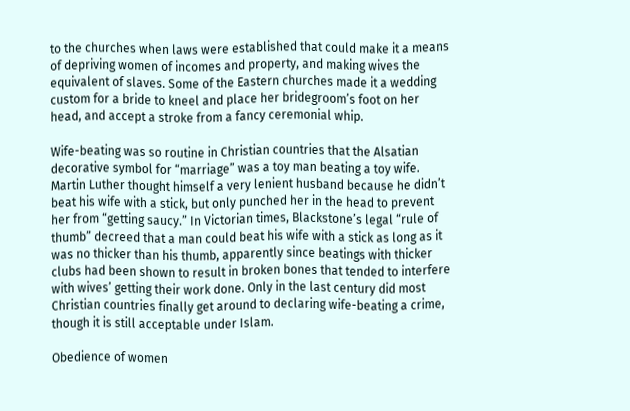to the churches when laws were established that could make it a means of depriving women of incomes and property, and making wives the equivalent of slaves. Some of the Eastern churches made it a wedding custom for a bride to kneel and place her bridegroom’s foot on her head, and accept a stroke from a fancy ceremonial whip.

Wife-beating was so routine in Christian countries that the Alsatian decorative symbol for “marriage” was a toy man beating a toy wife. Martin Luther thought himself a very lenient husband because he didn’t beat his wife with a stick, but only punched her in the head to prevent her from “getting saucy.” In Victorian times, Blackstone’s legal “rule of thumb” decreed that a man could beat his wife with a stick as long as it was no thicker than his thumb, apparently since beatings with thicker clubs had been shown to result in broken bones that tended to interfere with wives’ getting their work done. Only in the last century did most Christian countries finally get around to declaring wife-beating a crime, though it is still acceptable under Islam.

Obedience of women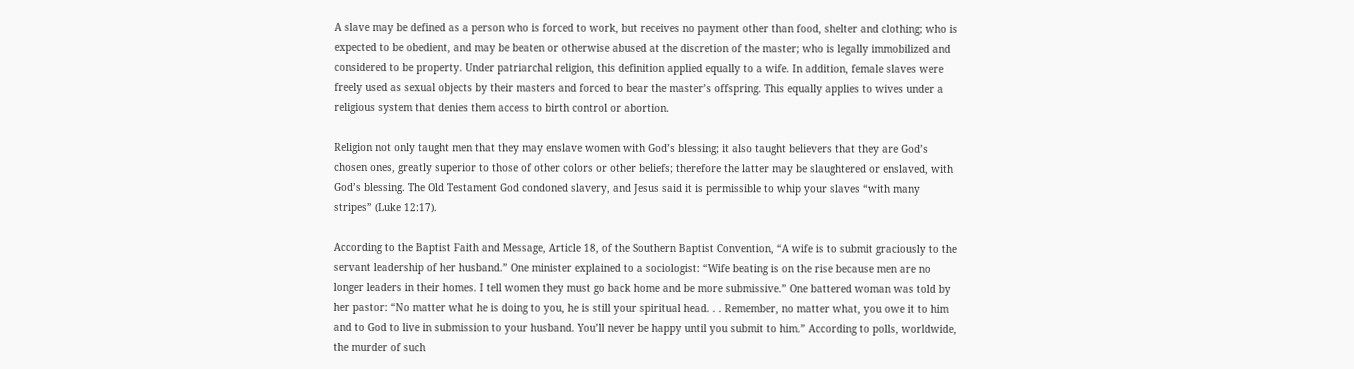A slave may be defined as a person who is forced to work, but receives no payment other than food, shelter and clothing; who is expected to be obedient, and may be beaten or otherwise abused at the discretion of the master; who is legally immobilized and considered to be property. Under patriarchal religion, this definition applied equally to a wife. In addition, female slaves were freely used as sexual objects by their masters and forced to bear the master’s offspring. This equally applies to wives under a religious system that denies them access to birth control or abortion.

Religion not only taught men that they may enslave women with God’s blessing; it also taught believers that they are God’s chosen ones, greatly superior to those of other colors or other beliefs; therefore the latter may be slaughtered or enslaved, with God’s blessing. The Old Testament God condoned slavery, and Jesus said it is permissible to whip your slaves “with many stripes” (Luke 12:17).

According to the Baptist Faith and Message, Article 18, of the Southern Baptist Convention, “A wife is to submit graciously to the servant leadership of her husband.” One minister explained to a sociologist: “Wife beating is on the rise because men are no longer leaders in their homes. I tell women they must go back home and be more submissive.” One battered woman was told by her pastor: “No matter what he is doing to you, he is still your spiritual head. . . Remember, no matter what, you owe it to him and to God to live in submission to your husband. You’ll never be happy until you submit to him.” According to polls, worldwide, the murder of such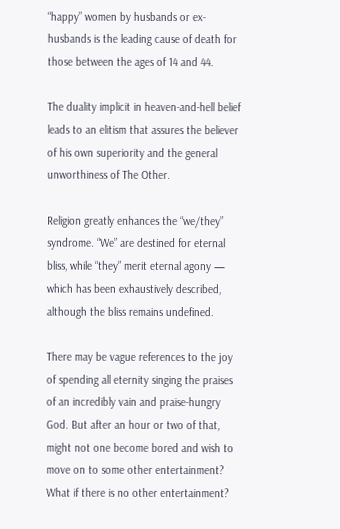“happy” women by husbands or ex-husbands is the leading cause of death for those between the ages of 14 and 44.

The duality implicit in heaven-and-hell belief leads to an elitism that assures the believer of his own superiority and the general unworthiness of The Other.

Religion greatly enhances the “we/they” syndrome. “We” are destined for eternal bliss, while “they” merit eternal agony — which has been exhaustively described, although the bliss remains undefined.

There may be vague references to the joy of spending all eternity singing the praises of an incredibly vain and praise-hungry God. But after an hour or two of that, might not one become bored and wish to move on to some other entertainment? What if there is no other entertainment?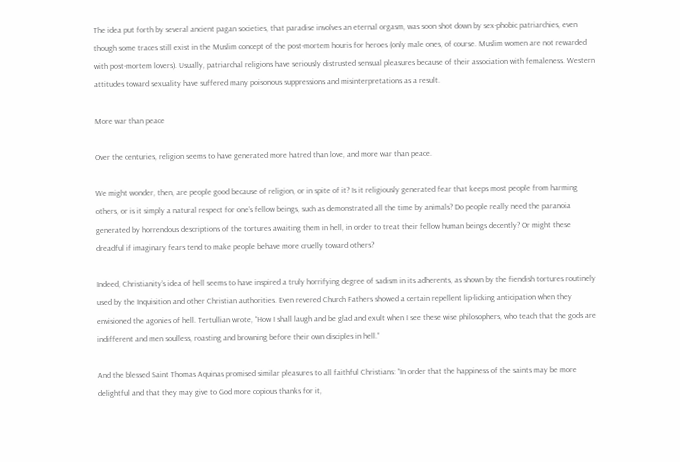The idea put forth by several ancient pagan societies, that paradise involves an eternal orgasm, was soon shot down by sex-phobic patriarchies, even though some traces still exist in the Muslim concept of the post-mortem houris for heroes (only male ones, of course. Muslim women are not rewarded with post-mortem lovers). Usually, patriarchal religions have seriously distrusted sensual pleasures because of their association with femaleness. Western attitudes toward sexuality have suffered many poisonous suppressions and misinterpretations as a result.

More war than peace

Over the centuries, religion seems to have generated more hatred than love, and more war than peace.

We might wonder, then, are people good because of religion, or in spite of it? Is it religiously generated fear that keeps most people from harming others, or is it simply a natural respect for one’s fellow beings, such as demonstrated all the time by animals? Do people really need the paranoia generated by horrendous descriptions of the tortures awaiting them in hell, in order to treat their fellow human beings decently? Or might these dreadful if imaginary fears tend to make people behave more cruelly toward others?

Indeed, Christianity’s idea of hell seems to have inspired a truly horrifying degree of sadism in its adherents, as shown by the fiendish tortures routinely used by the Inquisition and other Christian authorities. Even revered Church Fathers showed a certain repellent lip-licking anticipation when they envisioned the agonies of hell. Tertullian wrote, “How I shall laugh and be glad and exult when I see these wise philosophers, who teach that the gods are indifferent and men soulless, roasting and browning before their own disciples in hell.”

And the blessed Saint Thomas Aquinas promised similar pleasures to all faithful Christians: “In order that the happiness of the saints may be more delightful and that they may give to God more copious thanks for it,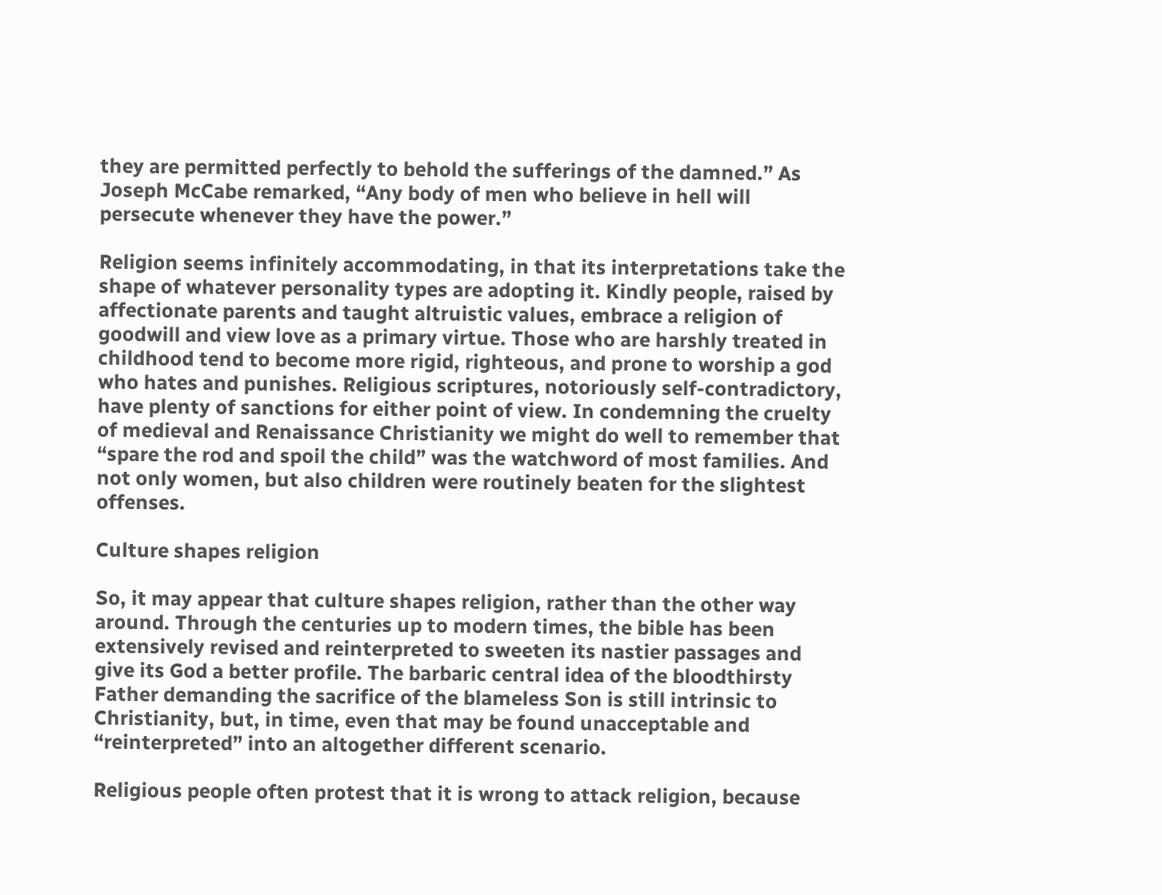they are permitted perfectly to behold the sufferings of the damned.” As Joseph McCabe remarked, “Any body of men who believe in hell will persecute whenever they have the power.”

Religion seems infinitely accommodating, in that its interpretations take the shape of whatever personality types are adopting it. Kindly people, raised by affectionate parents and taught altruistic values, embrace a religion of goodwill and view love as a primary virtue. Those who are harshly treated in childhood tend to become more rigid, righteous, and prone to worship a god who hates and punishes. Religious scriptures, notoriously self-contradictory, have plenty of sanctions for either point of view. In condemning the cruelty of medieval and Renaissance Christianity we might do well to remember that “spare the rod and spoil the child” was the watchword of most families. And not only women, but also children were routinely beaten for the slightest offenses.

Culture shapes religion

So, it may appear that culture shapes religion, rather than the other way around. Through the centuries up to modern times, the bible has been extensively revised and reinterpreted to sweeten its nastier passages and give its God a better profile. The barbaric central idea of the bloodthirsty Father demanding the sacrifice of the blameless Son is still intrinsic to Christianity, but, in time, even that may be found unacceptable and “reinterpreted” into an altogether different scenario.

Religious people often protest that it is wrong to attack religion, because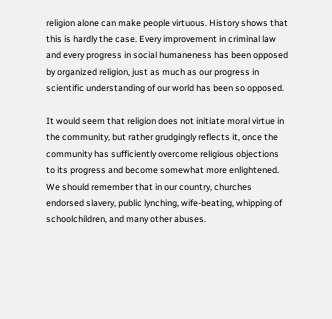religion alone can make people virtuous. History shows that this is hardly the case. Every improvement in criminal law and every progress in social humaneness has been opposed by organized religion, just as much as our progress in scientific understanding of our world has been so opposed.

It would seem that religion does not initiate moral virtue in the community, but rather grudgingly reflects it, once the community has sufficiently overcome religious objections to its progress and become somewhat more enlightened. We should remember that in our country, churches endorsed slavery, public lynching, wife-beating, whipping of schoolchildren, and many other abuses.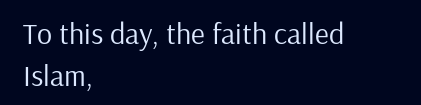To this day, the faith called Islam,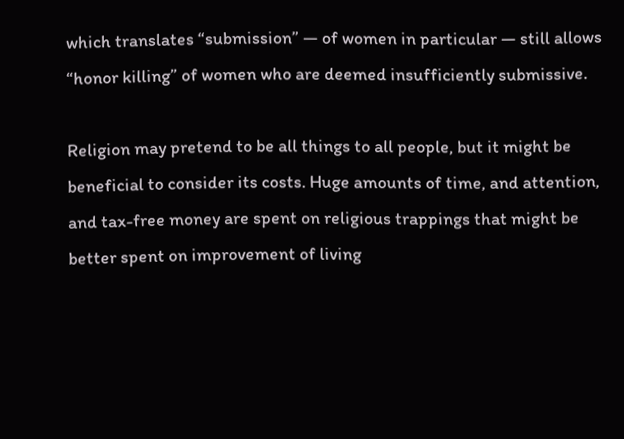which translates “submission” — of women in particular — still allows “honor killing” of women who are deemed insufficiently submissive.

Religion may pretend to be all things to all people, but it might be beneficial to consider its costs. Huge amounts of time, and attention, and tax-free money are spent on religious trappings that might be better spent on improvement of living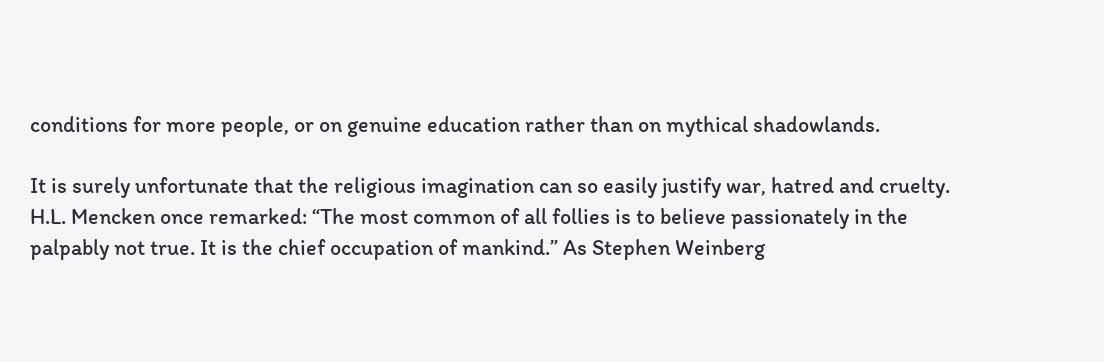conditions for more people, or on genuine education rather than on mythical shadowlands.

It is surely unfortunate that the religious imagination can so easily justify war, hatred and cruelty. H.L. Mencken once remarked: “The most common of all follies is to believe passionately in the palpably not true. It is the chief occupation of mankind.” As Stephen Weinberg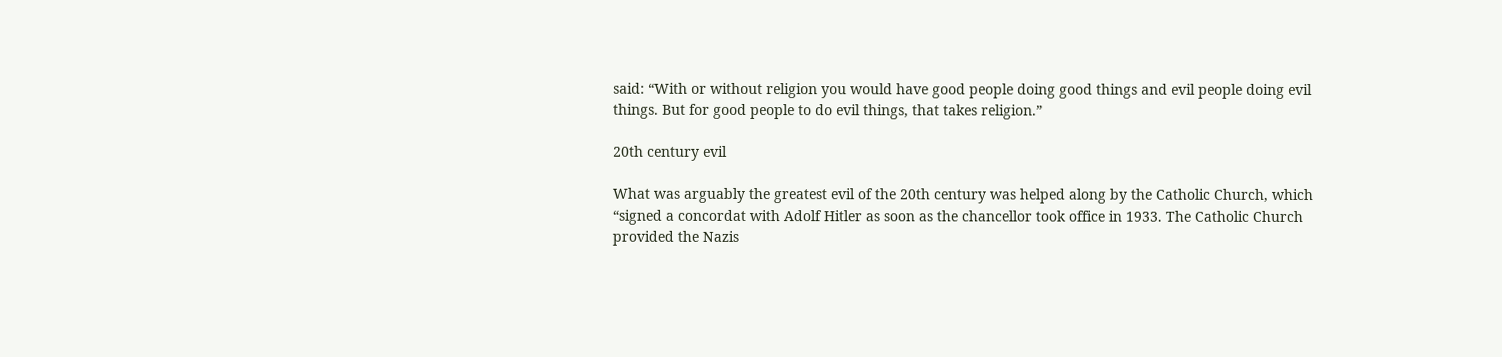said: “With or without religion you would have good people doing good things and evil people doing evil things. But for good people to do evil things, that takes religion.”

20th century evil

What was arguably the greatest evil of the 20th century was helped along by the Catholic Church, which “signed a concordat with Adolf Hitler as soon as the chancellor took office in 1933. The Catholic Church provided the Nazis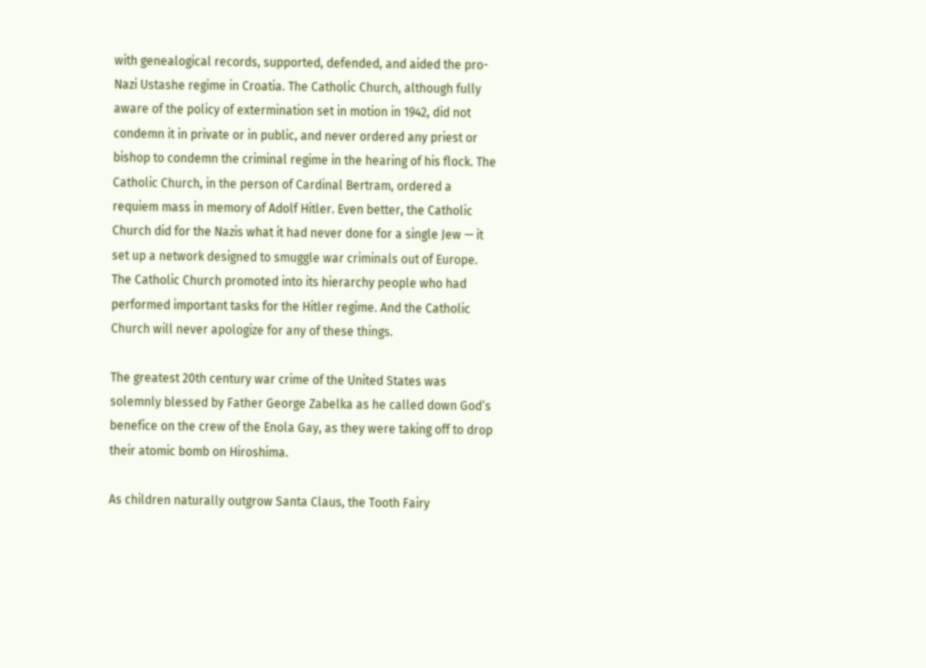with genealogical records, supported, defended, and aided the pro-Nazi Ustashe regime in Croatia. The Catholic Church, although fully aware of the policy of extermination set in motion in 1942, did not condemn it in private or in public, and never ordered any priest or bishop to condemn the criminal regime in the hearing of his flock. The Catholic Church, in the person of Cardinal Bertram, ordered a requiem mass in memory of Adolf Hitler. Even better, the Catholic Church did for the Nazis what it had never done for a single Jew — it set up a network designed to smuggle war criminals out of Europe. The Catholic Church promoted into its hierarchy people who had performed important tasks for the Hitler regime. And the Catholic Church will never apologize for any of these things.

The greatest 20th century war crime of the United States was solemnly blessed by Father George Zabelka as he called down God’s benefice on the crew of the Enola Gay, as they were taking off to drop their atomic bomb on Hiroshima.

As children naturally outgrow Santa Claus, the Tooth Fairy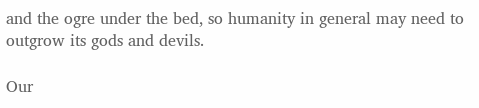and the ogre under the bed, so humanity in general may need to outgrow its gods and devils.

Our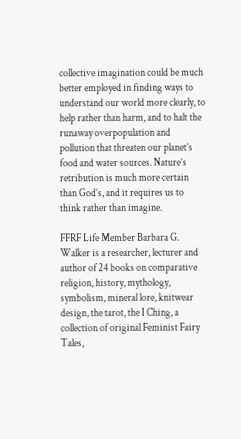collective imagination could be much better employed in finding ways to understand our world more clearly, to help rather than harm, and to halt the runaway overpopulation and pollution that threaten our planet’s food and water sources. Nature’s retribution is much more certain than God’s, and it requires us to think rather than imagine.

FFRF Life Member Barbara G. Walker is a researcher, lecturer and author of 24 books on comparative religion, history, mythology, symbolism, mineral lore, knitwear design, the tarot, the I Ching, a collection of original Feminist Fairy Tales,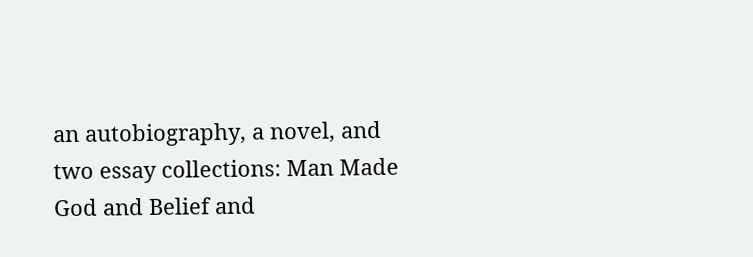an autobiography, a novel, and two essay collections: Man Made God and Belief and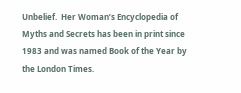Unbelief.  Her Woman’s Encyclopedia of Myths and Secrets has been in print since 1983 and was named Book of the Year by the London Times.